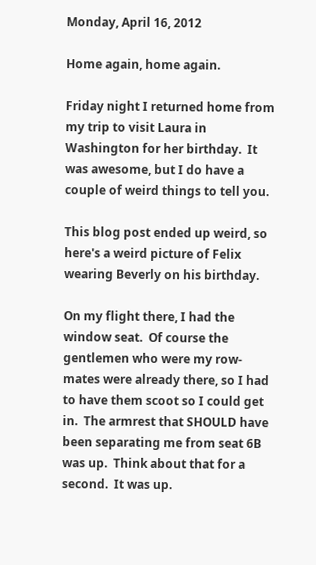Monday, April 16, 2012

Home again, home again.

Friday night I returned home from my trip to visit Laura in Washington for her birthday.  It was awesome, but I do have a couple of weird things to tell you.

This blog post ended up weird, so here's a weird picture of Felix wearing Beverly on his birthday.

On my flight there, I had the window seat.  Of course the gentlemen who were my row-mates were already there, so I had to have them scoot so I could get in.  The armrest that SHOULD have been separating me from seat 6B was up.  Think about that for a second.  It was up.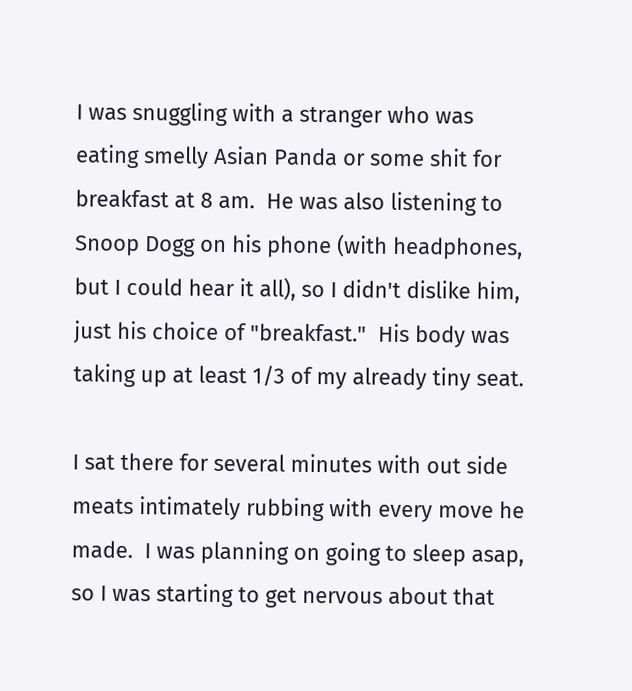I was snuggling with a stranger who was eating smelly Asian Panda or some shit for breakfast at 8 am.  He was also listening to Snoop Dogg on his phone (with headphones, but I could hear it all), so I didn't dislike him, just his choice of "breakfast."  His body was taking up at least 1/3 of my already tiny seat.

I sat there for several minutes with out side meats intimately rubbing with every move he made.  I was planning on going to sleep asap, so I was starting to get nervous about that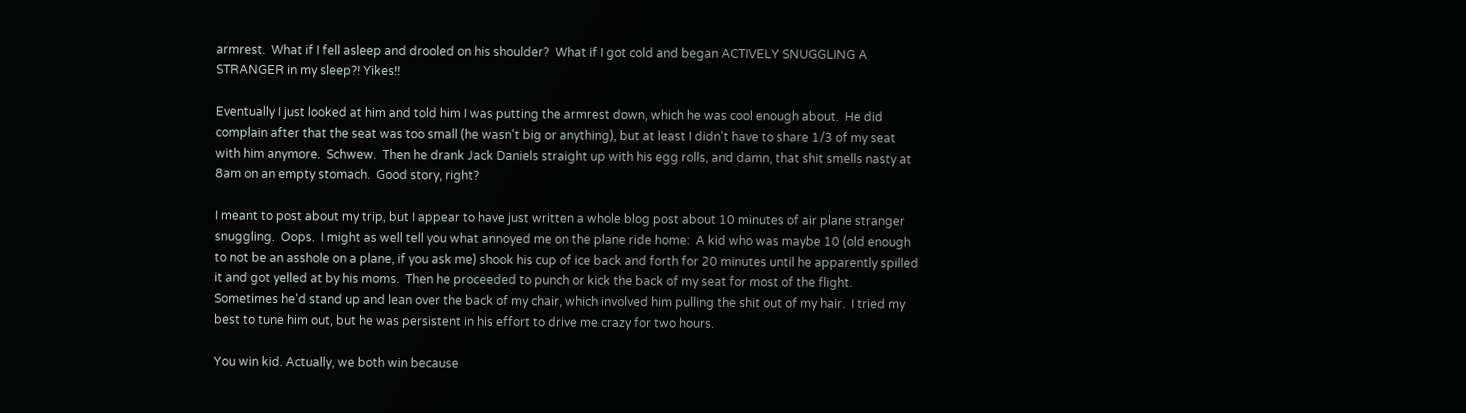armrest.  What if I fell asleep and drooled on his shoulder?  What if I got cold and began ACTIVELY SNUGGLING A STRANGER in my sleep?! Yikes!!

Eventually I just looked at him and told him I was putting the armrest down, which he was cool enough about.  He did complain after that the seat was too small (he wasn't big or anything), but at least I didn't have to share 1/3 of my seat with him anymore.  Schwew.  Then he drank Jack Daniels straight up with his egg rolls, and damn, that shit smells nasty at 8am on an empty stomach.  Good story, right?

I meant to post about my trip, but I appear to have just written a whole blog post about 10 minutes of air plane stranger snuggling.  Oops.  I might as well tell you what annoyed me on the plane ride home:  A kid who was maybe 10 (old enough to not be an asshole on a plane, if you ask me) shook his cup of ice back and forth for 20 minutes until he apparently spilled it and got yelled at by his moms.  Then he proceeded to punch or kick the back of my seat for most of the flight.  Sometimes he'd stand up and lean over the back of my chair, which involved him pulling the shit out of my hair.  I tried my best to tune him out, but he was persistent in his effort to drive me crazy for two hours.

You win kid. Actually, we both win because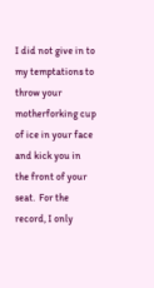I did not give in to my temptations to throw your motherforking cup of ice in your face and kick you in the front of your seat.  For the record, I only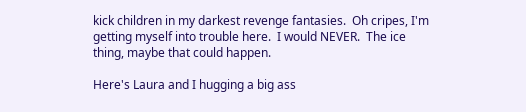kick children in my darkest revenge fantasies.  Oh cripes, I'm getting myself into trouble here.  I would NEVER.  The ice thing, maybe that could happen.

Here's Laura and I hugging a big ass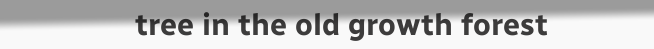tree in the old growth forest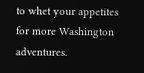to whet your appetites for more Washington adventures.